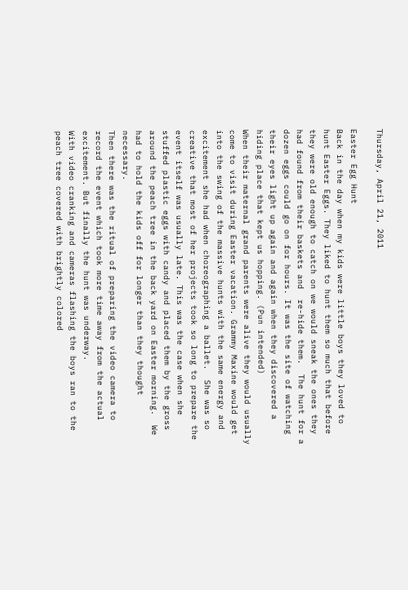Thursday, April 21, 2011

Easter Egg Hunt
Back in the day when my kids were little boys they loved to hunt Easter Eggs. They liked to hunt them so much that before they were old enough to catch on we would sneak the ones they had found from their baskets and  re-hide them.  The hunt for a dozen eggs could go on for hours. It was the site of watching their eyes light up again and again when they discovered a hiding place that kept us hopping. (Pun intended)
When their maternal grand parents were alive they would usually come to visit during Easter vacation. Grammy Maxine would get into the swing of the massive hunts with the same energy and excitement she had when choreographing a ballet.  She was so creative that most of her projects took so long to prepare the event itself was usually late. This was the case when she stuffed plastic eggs with candy and placed them by the gross around the peach tree in the back yard on Easter morning.  We had to hold the kids off for longer than they thought necessary.
Then there was the ritual of preparing the video camera to record the event which took more time away from the actual excitement. But finally the hunt was underway.
With video cranking and cameras flashing the boys ran to the peach tree covered with brightly colored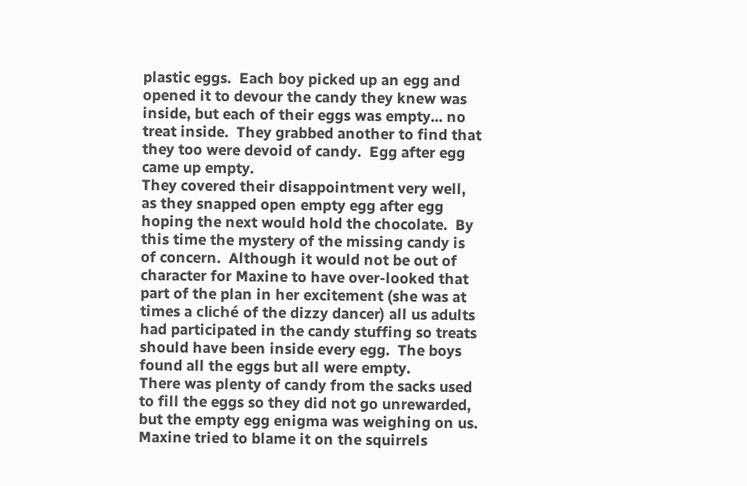plastic eggs.  Each boy picked up an egg and opened it to devour the candy they knew was inside, but each of their eggs was empty... no treat inside.  They grabbed another to find that they too were devoid of candy.  Egg after egg came up empty.
They covered their disappointment very well, as they snapped open empty egg after egg hoping the next would hold the chocolate.  By this time the mystery of the missing candy is of concern.  Although it would not be out of character for Maxine to have over-looked that part of the plan in her excitement (she was at times a cliché of the dizzy dancer) all us adults had participated in the candy stuffing so treats should have been inside every egg.  The boys found all the eggs but all were empty.
There was plenty of candy from the sacks used to fill the eggs so they did not go unrewarded, but the empty egg enigma was weighing on us.
Maxine tried to blame it on the squirrels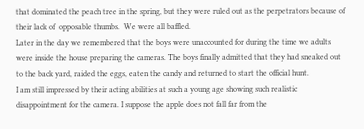that dominated the peach tree in the spring, but they were ruled out as the perpetrators because of their lack of  opposable thumbs.  We were all baffled.
Later in the day we remembered that the boys were unaccounted for during the time we adults were inside the house preparing the cameras. The boys finally admitted that they had sneaked out to the back yard, raided the eggs, eaten the candy and returned to start the official hunt.
I am still impressed by their acting abilities at such a young age showing such realistic disappointment for the camera. I suppose the apple does not fall far from the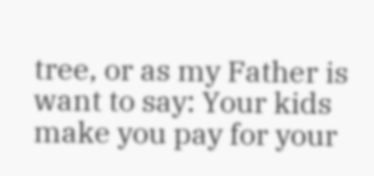tree, or as my Father is want to say: Your kids make you pay for your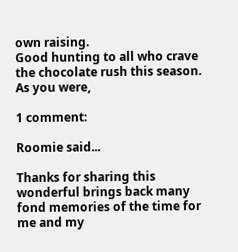own raising.
Good hunting to all who crave the chocolate rush this season.
As you were,

1 comment:

Roomie said...

Thanks for sharing this wonderful brings back many fond memories of the time for me and my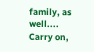family, as well....
Carry on,